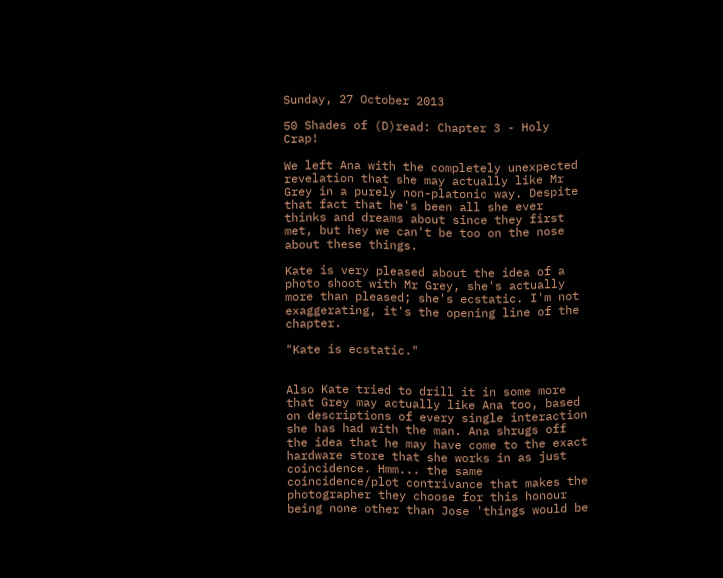Sunday, 27 October 2013

50 Shades of (D)read: Chapter 3 - Holy Crap!

We left Ana with the completely unexpected revelation that she may actually like Mr Grey in a purely non-platonic way. Despite that fact that he's been all she ever thinks and dreams about since they first met, but hey we can't be too on the nose about these things.

Kate is very pleased about the idea of a photo shoot with Mr Grey, she's actually more than pleased; she's ecstatic. I'm not exaggerating, it's the opening line of the chapter.

"Kate is ecstatic."


Also Kate tried to drill it in some more that Grey may actually like Ana too, based on descriptions of every single interaction she has had with the man. Ana shrugs off the idea that he may have come to the exact hardware store that she works in as just coincidence. Hmm... the same coincidence/plot contrivance that makes the photographer they choose for this honour being none other than Jose 'things would be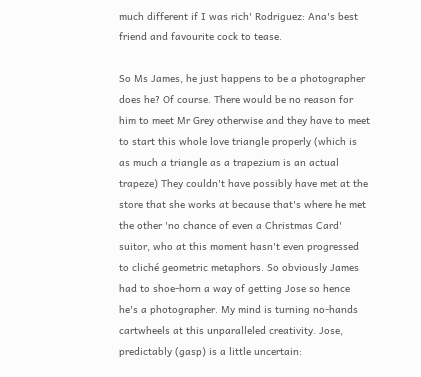much different if I was rich' Rodriguez: Ana's best friend and favourite cock to tease.

So Ms James, he just happens to be a photographer does he? Of course. There would be no reason for him to meet Mr Grey otherwise and they have to meet to start this whole love triangle properly (which is as much a triangle as a trapezium is an actual trapeze) They couldn't have possibly have met at the store that she works at because that's where he met the other 'no chance of even a Christmas Card' suitor, who at this moment hasn't even progressed to cliché geometric metaphors. So obviously James had to shoe-horn a way of getting Jose so hence he's a photographer. My mind is turning no-hands cartwheels at this unparalleled creativity. Jose, predictably (gasp) is a little uncertain: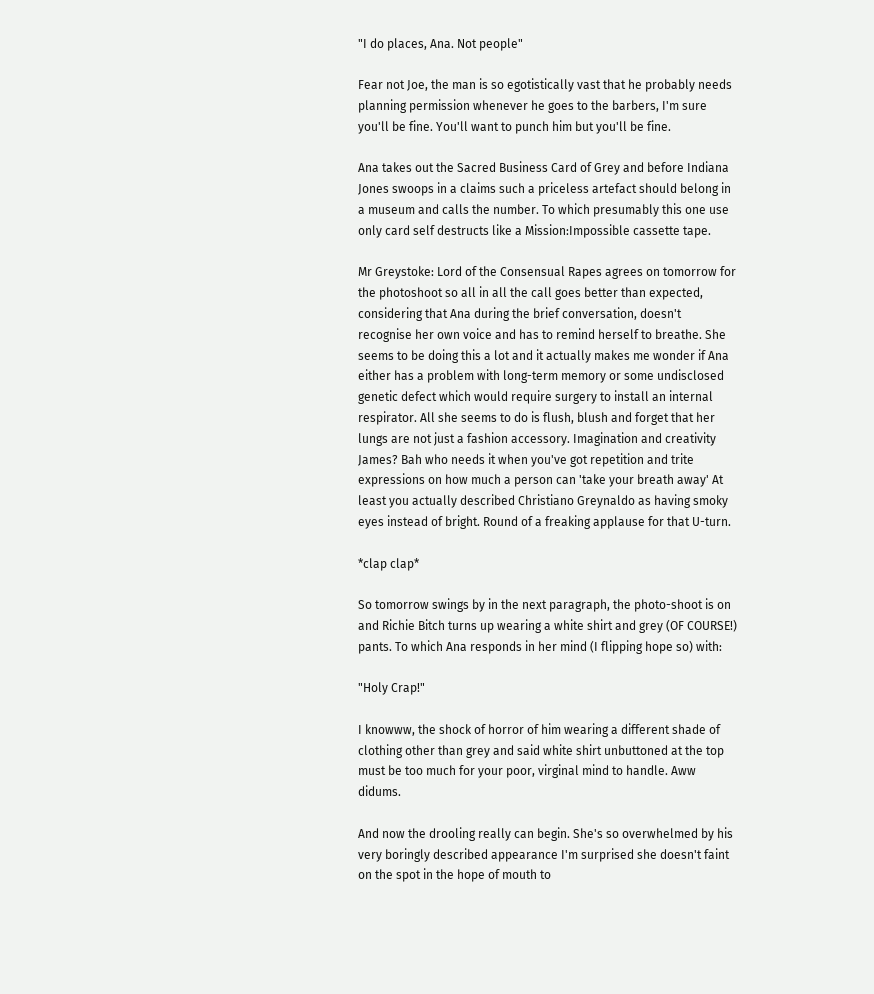"I do places, Ana. Not people"

Fear not Joe, the man is so egotistically vast that he probably needs planning permission whenever he goes to the barbers, I'm sure you'll be fine. You'll want to punch him but you'll be fine.

Ana takes out the Sacred Business Card of Grey and before Indiana Jones swoops in a claims such a priceless artefact should belong in a museum and calls the number. To which presumably this one use only card self destructs like a Mission:Impossible cassette tape.

Mr Greystoke: Lord of the Consensual Rapes agrees on tomorrow for the photoshoot so all in all the call goes better than expected, considering that Ana during the brief conversation, doesn't recognise her own voice and has to remind herself to breathe. She seems to be doing this a lot and it actually makes me wonder if Ana either has a problem with long-term memory or some undisclosed genetic defect which would require surgery to install an internal respirator. All she seems to do is flush, blush and forget that her lungs are not just a fashion accessory. Imagination and creativity James? Bah who needs it when you've got repetition and trite expressions on how much a person can 'take your breath away' At least you actually described Christiano Greynaldo as having smoky eyes instead of bright. Round of a freaking applause for that U-turn.

*clap clap*

So tomorrow swings by in the next paragraph, the photo-shoot is on and Richie Bitch turns up wearing a white shirt and grey (OF COURSE!) pants. To which Ana responds in her mind (I flipping hope so) with:

"Holy Crap!"

I knowww, the shock of horror of him wearing a different shade of clothing other than grey and said white shirt unbuttoned at the top must be too much for your poor, virginal mind to handle. Aww didums.

And now the drooling really can begin. She's so overwhelmed by his very boringly described appearance I'm surprised she doesn't faint on the spot in the hope of mouth to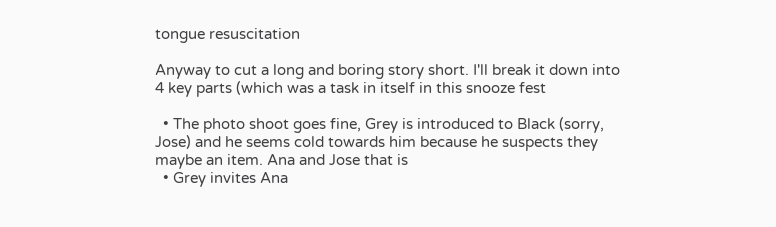tongue resuscitation

Anyway to cut a long and boring story short. I'll break it down into 4 key parts (which was a task in itself in this snooze fest

  • The photo shoot goes fine, Grey is introduced to Black (sorry, Jose) and he seems cold towards him because he suspects they maybe an item. Ana and Jose that is
  • Grey invites Ana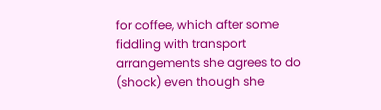for coffee, which after some fiddling with transport arrangements she agrees to do (shock) even though she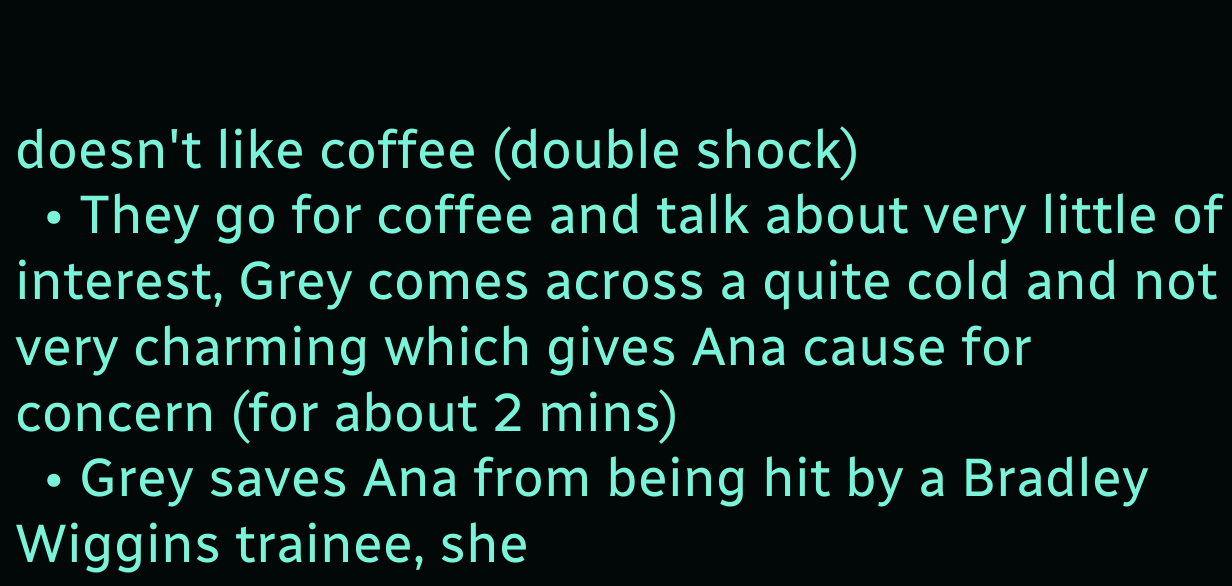doesn't like coffee (double shock)
  • They go for coffee and talk about very little of interest, Grey comes across a quite cold and not very charming which gives Ana cause for concern (for about 2 mins)
  • Grey saves Ana from being hit by a Bradley Wiggins trainee, she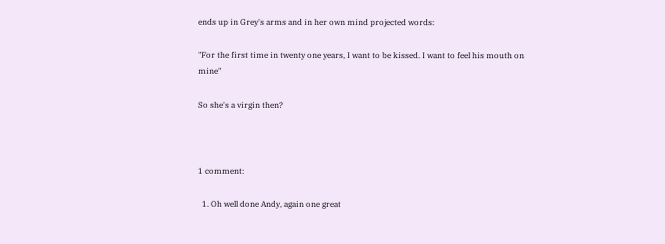ends up in Grey's arms and in her own mind projected words:

"For the first time in twenty one years, I want to be kissed. I want to feel his mouth on mine"

So she's a virgin then?



1 comment:

  1. Oh well done Andy, again one great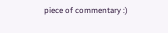piece of commentary :)